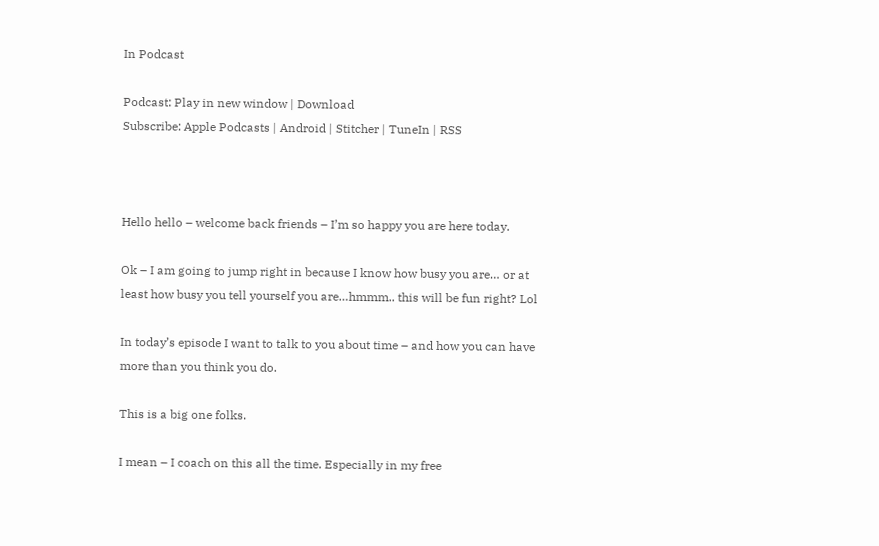In Podcast

Podcast: Play in new window | Download
Subscribe: Apple Podcasts | Android | Stitcher | TuneIn | RSS



Hello hello – welcome back friends – I’m so happy you are here today.

Ok – I am going to jump right in because I know how busy you are… or at least how busy you tell yourself you are…hmmm.. this will be fun right? Lol

In today’s episode I want to talk to you about time – and how you can have more than you think you do.

This is a big one folks.

I mean – I coach on this all the time. Especially in my free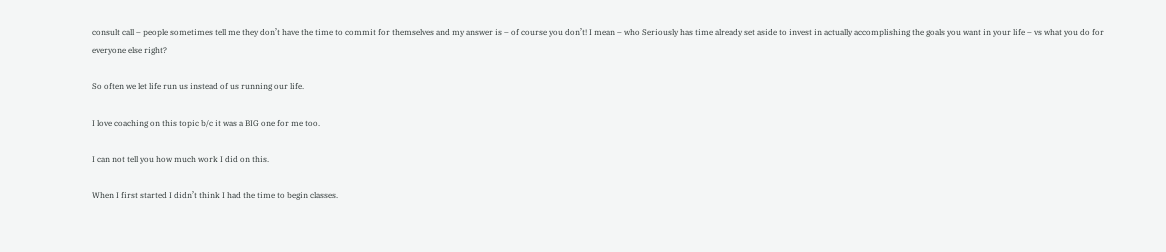consult call – people sometimes tell me they don’t have the time to commit for themselves and my answer is – of course you don’t! I mean – who Seriously has time already set aside to invest in actually accomplishing the goals you want in your life – vs what you do for everyone else right?

So often we let life run us instead of us running our life.

I love coaching on this topic b/c it was a BIG one for me too.

I can not tell you how much work I did on this.

When I first started I didn’t think I had the time to begin classes.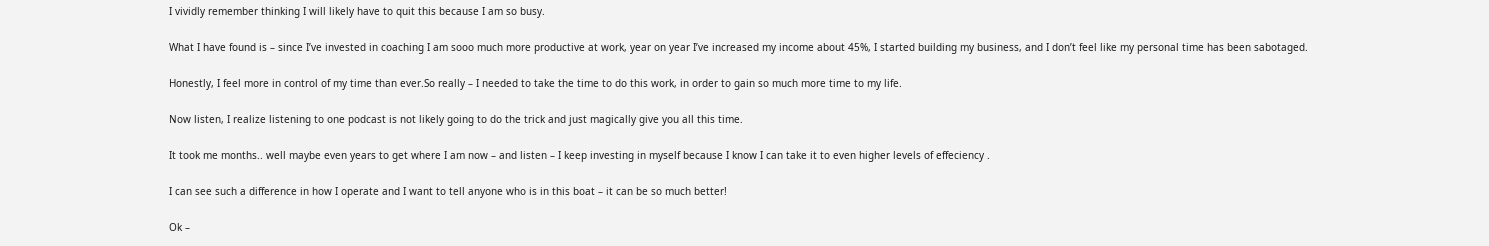I vividly remember thinking I will likely have to quit this because I am so busy.

What I have found is – since I’ve invested in coaching I am sooo much more productive at work, year on year I’ve increased my income about 45%, I started building my business, and I don’t feel like my personal time has been sabotaged.

Honestly, I feel more in control of my time than ever.So really – I needed to take the time to do this work, in order to gain so much more time to my life.

Now listen, I realize listening to one podcast is not likely going to do the trick and just magically give you all this time.

It took me months.. well maybe even years to get where I am now – and listen – I keep investing in myself because I know I can take it to even higher levels of effeciency .

I can see such a difference in how I operate and I want to tell anyone who is in this boat – it can be so much better!

Ok –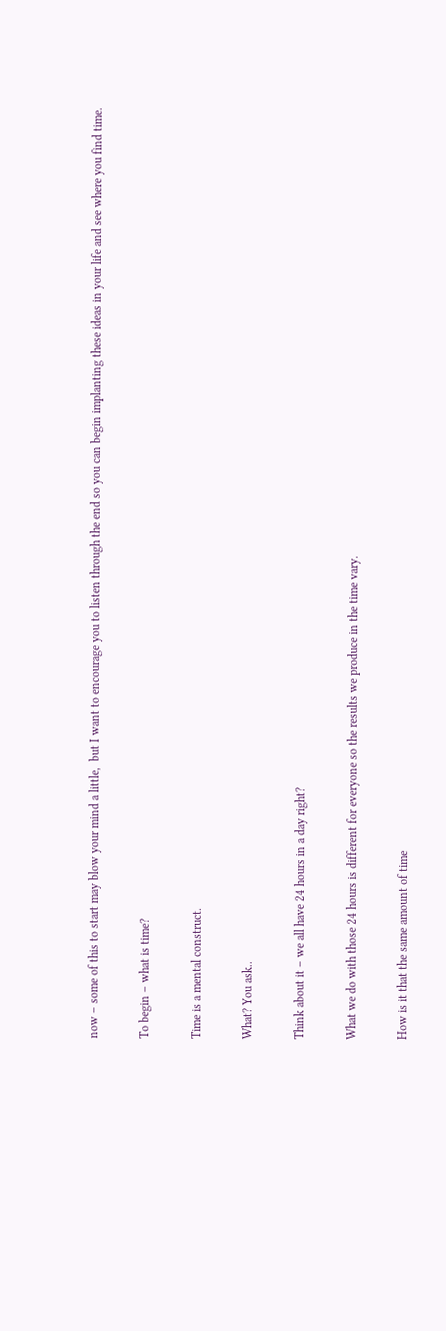now – some of this to start may blow your mind a little,  but I want to encourage you to listen through the end so you can begin implanting these ideas in your life and see where you find time.

To begin – what is time?

Time is a mental construct.

What? You ask..

Think about it – we all have 24 hours in a day right?

What we do with those 24 hours is different for everyone so the results we produce in the time vary.

How is it that the same amount of time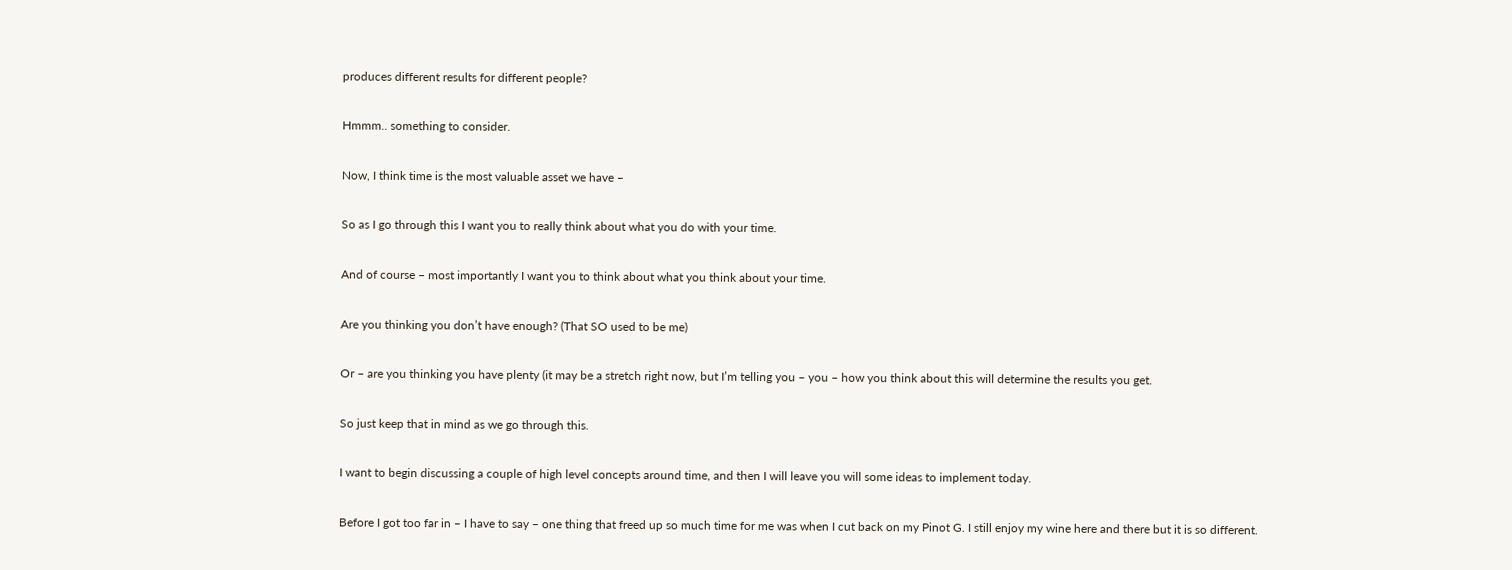produces different results for different people?

Hmmm.. something to consider.

Now, I think time is the most valuable asset we have –

So as I go through this I want you to really think about what you do with your time.

And of course – most importantly I want you to think about what you think about your time.

Are you thinking you don’t have enough? (That SO used to be me)

Or – are you thinking you have plenty (it may be a stretch right now, but I’m telling you – you – how you think about this will determine the results you get.

So just keep that in mind as we go through this.

I want to begin discussing a couple of high level concepts around time, and then I will leave you will some ideas to implement today.

Before I got too far in – I have to say – one thing that freed up so much time for me was when I cut back on my Pinot G. I still enjoy my wine here and there but it is so different.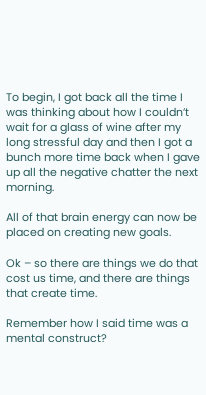To begin, I got back all the time I was thinking about how I couldn’t wait for a glass of wine after my long stressful day and then I got a bunch more time back when I gave up all the negative chatter the next morning.

All of that brain energy can now be placed on creating new goals.

Ok – so there are things we do that cost us time, and there are things that create time.

Remember how I said time was a mental construct?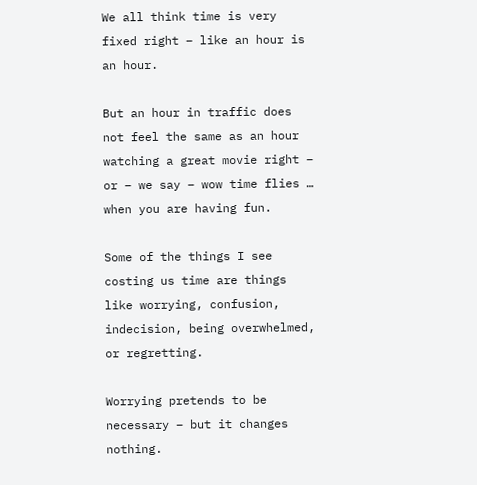We all think time is very fixed right – like an hour is an hour.

But an hour in traffic does not feel the same as an hour watching a great movie right – or – we say – wow time flies … when you are having fun.

Some of the things I see costing us time are things like worrying, confusion, indecision, being overwhelmed, or regretting.

Worrying pretends to be necessary – but it changes nothing.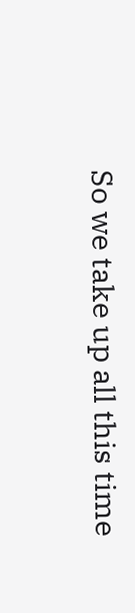So we take up all this time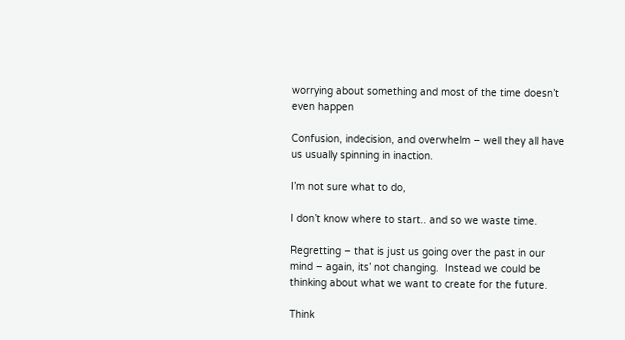worrying about something and most of the time doesn’t even happen

Confusion, indecision, and overwhelm – well they all have us usually spinning in inaction.

I’m not sure what to do,

I don’t know where to start.. and so we waste time.

Regretting – that is just us going over the past in our mind – again, its’ not changing.  Instead we could be thinking about what we want to create for the future.

Think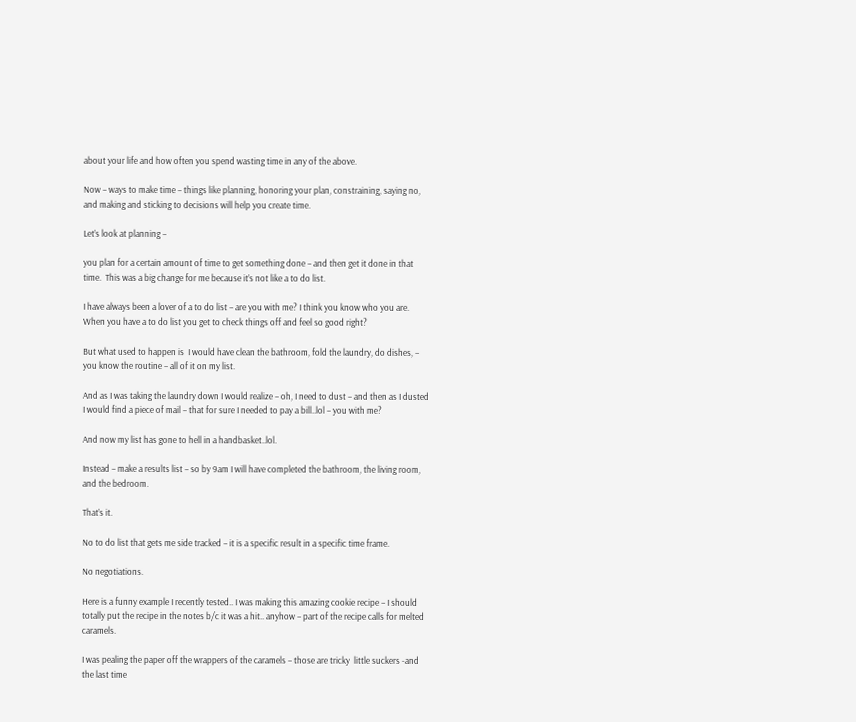about your life and how often you spend wasting time in any of the above.

Now – ways to make time – things like planning, honoring your plan, constraining, saying no, and making and sticking to decisions will help you create time.

Let’s look at planning –

you plan for a certain amount of time to get something done – and then get it done in that time.  This was a big change for me because it’s not like a to do list.

I have always been a lover of a to do list – are you with me? I think you know who you are.
When you have a to do list you get to check things off and feel so good right?

But what used to happen is  I would have clean the bathroom, fold the laundry, do dishes, – you know the routine – all of it on my list.

And as I was taking the laundry down I would realize – oh, I need to dust – and then as I dusted I would find a piece of mail – that for sure I needed to pay a bill..lol – you with me?

And now my list has gone to hell in a handbasket..lol.

Instead – make a results list – so by 9am I will have completed the bathroom, the living room, and the bedroom.

That’s it.

No to do list that gets me side tracked – it is a specific result in a specific time frame.

No negotiations.

Here is a funny example I recently tested.. I was making this amazing cookie recipe – I should totally put the recipe in the notes b/c it was a hit.. anyhow – part of the recipe calls for melted caramels.

I was pealing the paper off the wrappers of the caramels – those are tricky  little suckers -and the last time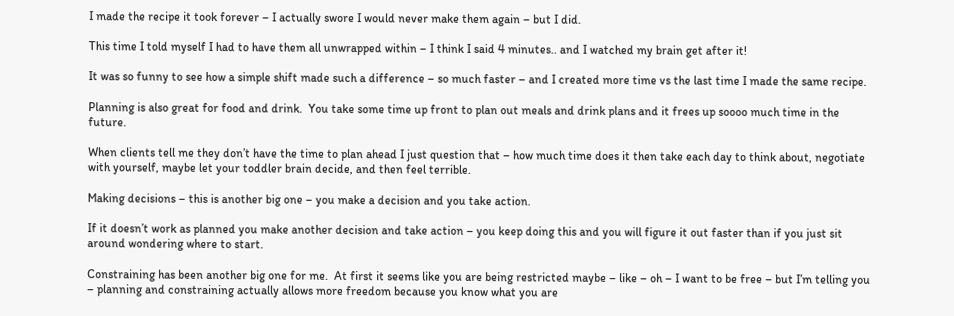I made the recipe it took forever – I actually swore I would never make them again – but I did.

This time I told myself I had to have them all unwrapped within – I think I said 4 minutes.. and I watched my brain get after it!

It was so funny to see how a simple shift made such a difference – so much faster – and I created more time vs the last time I made the same recipe.

Planning is also great for food and drink.  You take some time up front to plan out meals and drink plans and it frees up soooo much time in the future.

When clients tell me they don’t have the time to plan ahead I just question that – how much time does it then take each day to think about, negotiate with yourself, maybe let your toddler brain decide, and then feel terrible.

Making decisions – this is another big one – you make a decision and you take action.

If it doesn’t work as planned you make another decision and take action – you keep doing this and you will figure it out faster than if you just sit around wondering where to start.

Constraining has been another big one for me.  At first it seems like you are being restricted maybe – like – oh – I want to be free – but I’m telling you – planning and constraining actually allows more freedom because you know what you are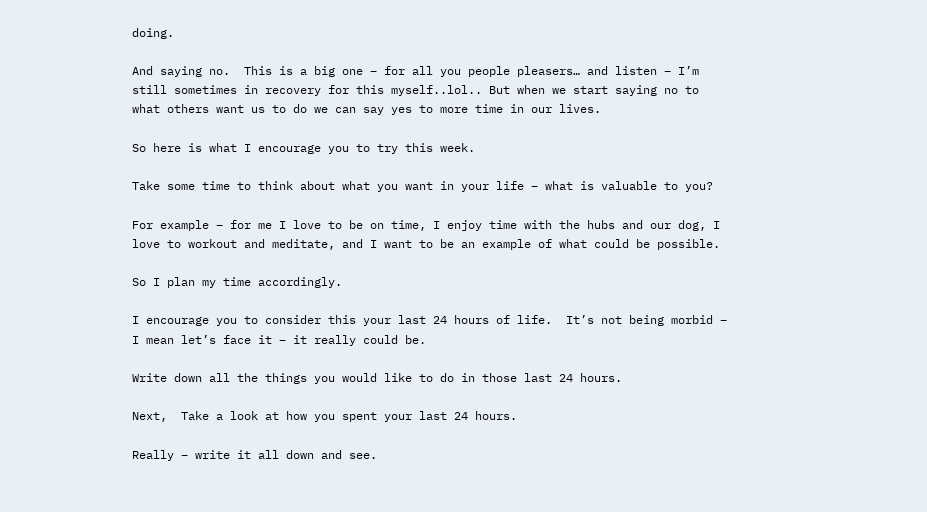doing.

And saying no.  This is a big one – for all you people pleasers… and listen – I’m still sometimes in recovery for this myself..lol.. But when we start saying no to what others want us to do we can say yes to more time in our lives.

So here is what I encourage you to try this week.

Take some time to think about what you want in your life – what is valuable to you?

For example – for me I love to be on time, I enjoy time with the hubs and our dog, I love to workout and meditate, and I want to be an example of what could be possible.

So I plan my time accordingly.

I encourage you to consider this your last 24 hours of life.  It’s not being morbid – I mean let’s face it – it really could be.

Write down all the things you would like to do in those last 24 hours.

Next,  Take a look at how you spent your last 24 hours.

Really – write it all down and see.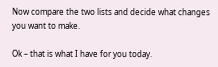Now compare the two lists and decide what changes you want to make.

Ok – that is what I have for you today.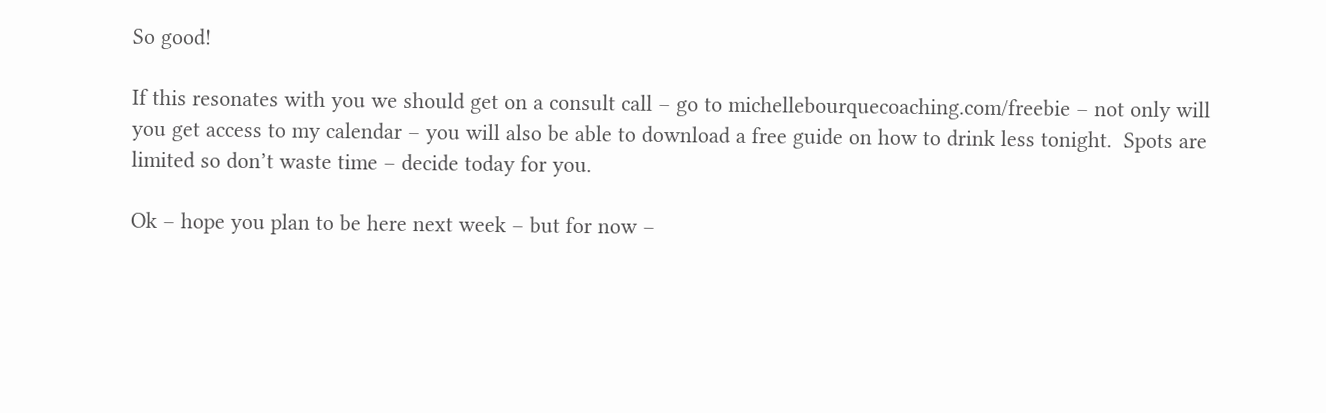So good!

If this resonates with you we should get on a consult call – go to michellebourquecoaching.com/freebie – not only will you get access to my calendar – you will also be able to download a free guide on how to drink less tonight.  Spots are limited so don’t waste time – decide today for you.

Ok – hope you plan to be here next week – but for now –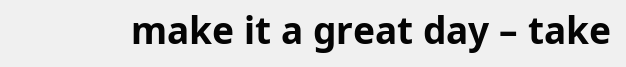make it a great day – take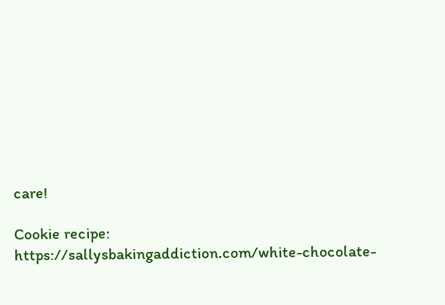care!

Cookie recipe:  https://sallysbakingaddiction.com/white-chocolate-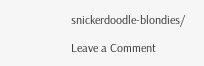snickerdoodle-blondies/

Leave a Comment